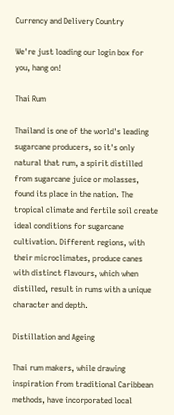Currency and Delivery Country

We're just loading our login box for you, hang on!

Thai Rum

Thailand is one of the world's leading sugarcane producers, so it's only natural that rum, a spirit distilled from sugarcane juice or molasses, found its place in the nation. The tropical climate and fertile soil create ideal conditions for sugarcane cultivation. Different regions, with their microclimates, produce canes with distinct flavours, which when distilled, result in rums with a unique character and depth.

Distillation and Ageing

Thai rum makers, while drawing inspiration from traditional Caribbean methods, have incorporated local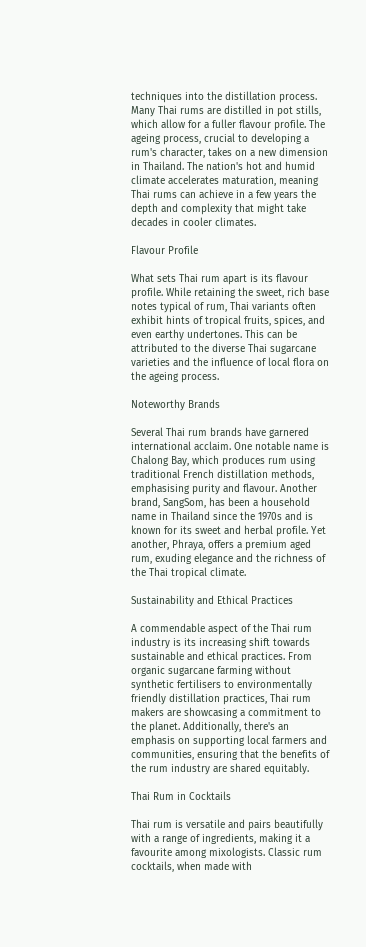techniques into the distillation process. Many Thai rums are distilled in pot stills, which allow for a fuller flavour profile. The ageing process, crucial to developing a rum's character, takes on a new dimension in Thailand. The nation's hot and humid climate accelerates maturation, meaning Thai rums can achieve in a few years the depth and complexity that might take decades in cooler climates.

Flavour Profile

What sets Thai rum apart is its flavour profile. While retaining the sweet, rich base notes typical of rum, Thai variants often exhibit hints of tropical fruits, spices, and even earthy undertones. This can be attributed to the diverse Thai sugarcane varieties and the influence of local flora on the ageing process.

Noteworthy Brands

Several Thai rum brands have garnered international acclaim. One notable name is Chalong Bay, which produces rum using traditional French distillation methods, emphasising purity and flavour. Another brand, SangSom, has been a household name in Thailand since the 1970s and is known for its sweet and herbal profile. Yet another, Phraya, offers a premium aged rum, exuding elegance and the richness of the Thai tropical climate.

Sustainability and Ethical Practices

A commendable aspect of the Thai rum industry is its increasing shift towards sustainable and ethical practices. From organic sugarcane farming without synthetic fertilisers to environmentally friendly distillation practices, Thai rum makers are showcasing a commitment to the planet. Additionally, there's an emphasis on supporting local farmers and communities, ensuring that the benefits of the rum industry are shared equitably.

Thai Rum in Cocktails

Thai rum is versatile and pairs beautifully with a range of ingredients, making it a favourite among mixologists. Classic rum cocktails, when made with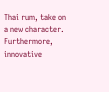Thai rum, take on a new character. Furthermore, innovative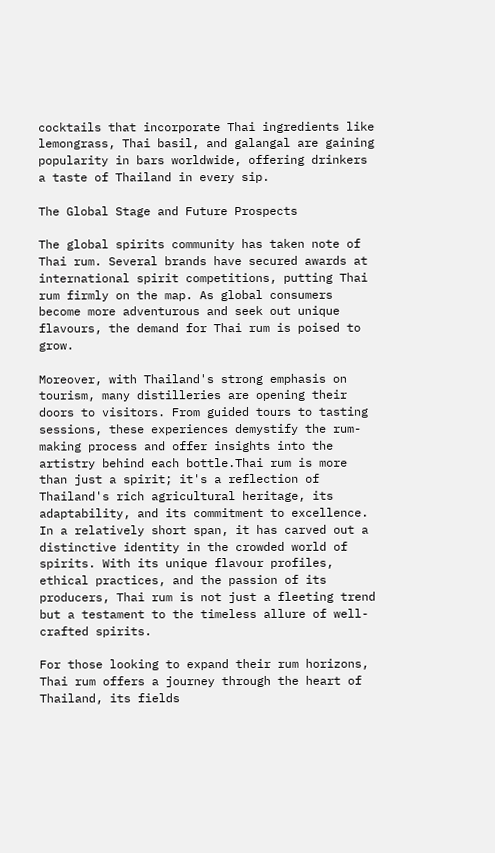cocktails that incorporate Thai ingredients like lemongrass, Thai basil, and galangal are gaining popularity in bars worldwide, offering drinkers a taste of Thailand in every sip.

The Global Stage and Future Prospects

The global spirits community has taken note of Thai rum. Several brands have secured awards at international spirit competitions, putting Thai rum firmly on the map. As global consumers become more adventurous and seek out unique flavours, the demand for Thai rum is poised to grow.

Moreover, with Thailand's strong emphasis on tourism, many distilleries are opening their doors to visitors. From guided tours to tasting sessions, these experiences demystify the rum-making process and offer insights into the artistry behind each bottle.Thai rum is more than just a spirit; it's a reflection of Thailand's rich agricultural heritage, its adaptability, and its commitment to excellence. In a relatively short span, it has carved out a distinctive identity in the crowded world of spirits. With its unique flavour profiles, ethical practices, and the passion of its producers, Thai rum is not just a fleeting trend but a testament to the timeless allure of well-crafted spirits.

For those looking to expand their rum horizons, Thai rum offers a journey through the heart of Thailand, its fields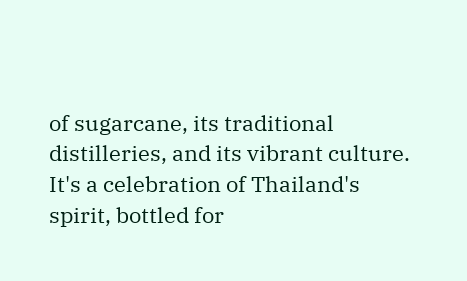of sugarcane, its traditional distilleries, and its vibrant culture. It's a celebration of Thailand's spirit, bottled for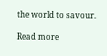the world to savour.

Read more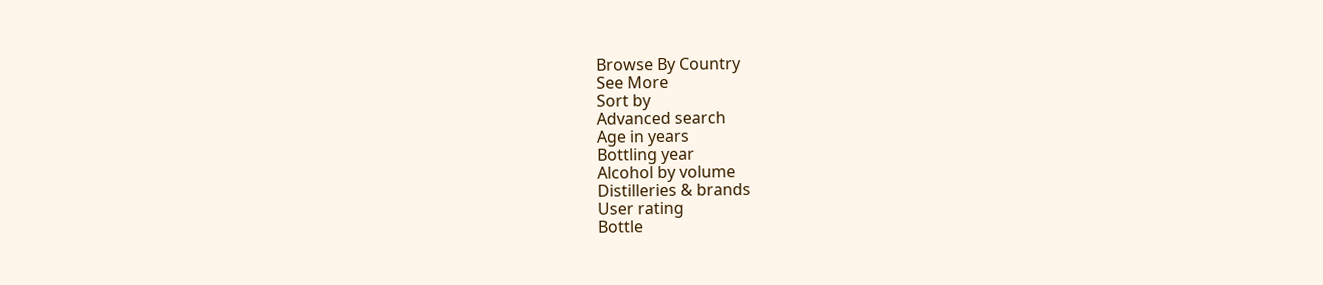Browse By Country
See More
Sort by
Advanced search
Age in years
Bottling year
Alcohol by volume
Distilleries & brands
User rating
Bottle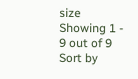size
Showing 1 - 9 out of 9
Sort by